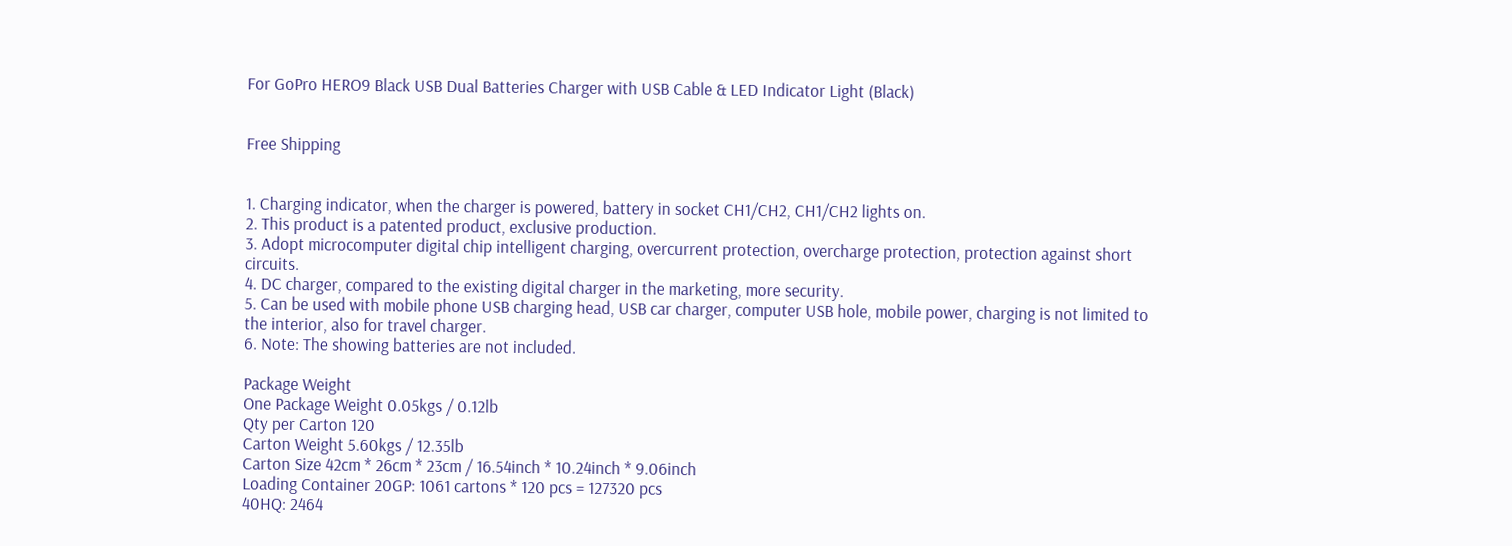For GoPro HERO9 Black USB Dual Batteries Charger with USB Cable & LED Indicator Light (Black)


Free Shipping


1. Charging indicator, when the charger is powered, battery in socket CH1/CH2, CH1/CH2 lights on.
2. This product is a patented product, exclusive production.
3. Adopt microcomputer digital chip intelligent charging, overcurrent protection, overcharge protection, protection against short circuits.
4. DC charger, compared to the existing digital charger in the marketing, more security.
5. Can be used with mobile phone USB charging head, USB car charger, computer USB hole, mobile power, charging is not limited to the interior, also for travel charger.
6. Note: The showing batteries are not included.

Package Weight
One Package Weight 0.05kgs / 0.12lb
Qty per Carton 120
Carton Weight 5.60kgs / 12.35lb
Carton Size 42cm * 26cm * 23cm / 16.54inch * 10.24inch * 9.06inch
Loading Container 20GP: 1061 cartons * 120 pcs = 127320 pcs
40HQ: 2464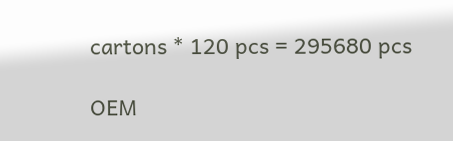cartons * 120 pcs = 295680 pcs

OEM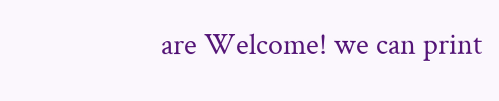are Welcome! we can print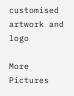customised artwork and logo

More Pictures